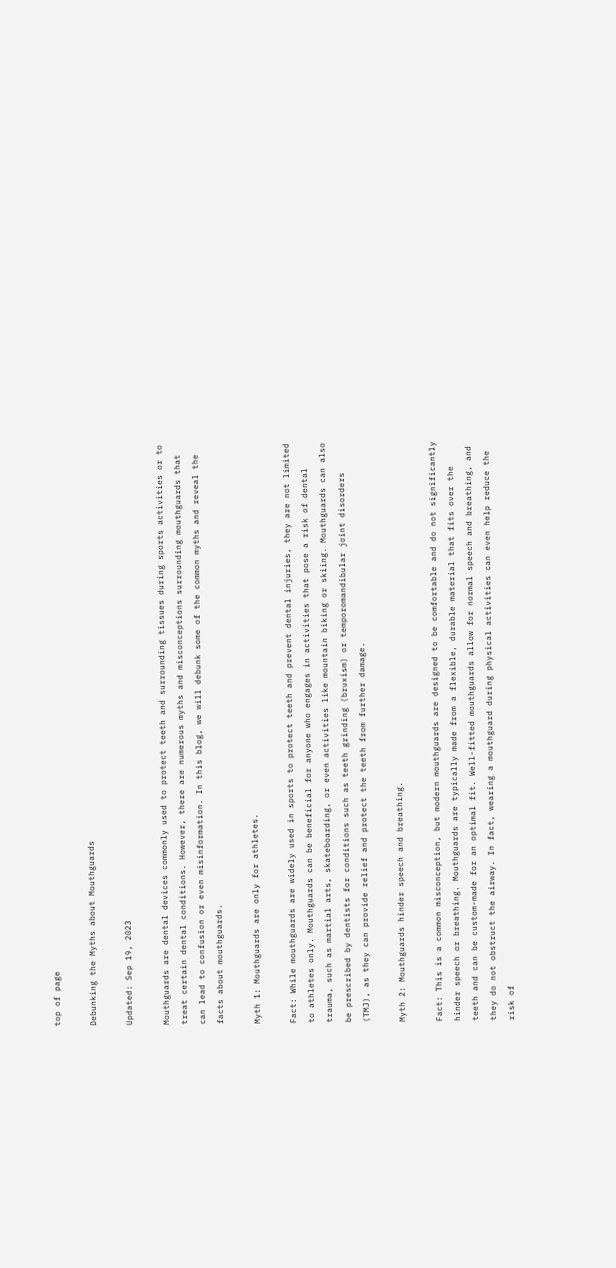top of page

Debunking the Myths about Mouthguards

Updated: Sep 19, 2023

Mouthguards are dental devices commonly used to protect teeth and surrounding tissues during sports activities or to treat certain dental conditions. However, there are numerous myths and misconceptions surrounding mouthguards that can lead to confusion or even misinformation. In this blog, we will debunk some of the common myths and reveal the facts about mouthguards.

Myth 1: Mouthguards are only for athletes.

Fact: While mouthguards are widely used in sports to protect teeth and prevent dental injuries, they are not limited to athletes only. Mouthguards can be beneficial for anyone who engages in activities that pose a risk of dental trauma, such as martial arts, skateboarding, or even activities like mountain biking or skiing. Mouthguards can also be prescribed by dentists for conditions such as teeth grinding (bruxism) or temporomandibular joint disorders (TMJ), as they can provide relief and protect the teeth from further damage.

Myth 2: Mouthguards hinder speech and breathing.

Fact: This is a common misconception, but modern mouthguards are designed to be comfortable and do not significantly hinder speech or breathing. Mouthguards are typically made from a flexible, durable material that fits over the teeth and can be custom-made for an optimal fit. Well-fitted mouthguards allow for normal speech and breathing, and they do not obstruct the airway. In fact, wearing a mouthguard during physical activities can even help reduce the risk of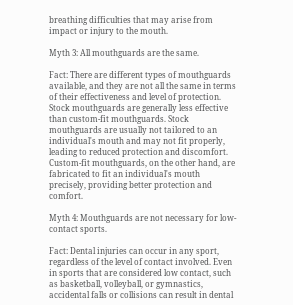breathing difficulties that may arise from impact or injury to the mouth.

Myth 3: All mouthguards are the same.

Fact: There are different types of mouthguards available, and they are not all the same in terms of their effectiveness and level of protection. Stock mouthguards are generally less effective than custom-fit mouthguards. Stock mouthguards are usually not tailored to an individual's mouth and may not fit properly, leading to reduced protection and discomfort. Custom-fit mouthguards, on the other hand, are fabricated to fit an individual's mouth precisely, providing better protection and comfort.

Myth 4: Mouthguards are not necessary for low-contact sports.

Fact: Dental injuries can occur in any sport, regardless of the level of contact involved. Even in sports that are considered low contact, such as basketball, volleyball, or gymnastics, accidental falls or collisions can result in dental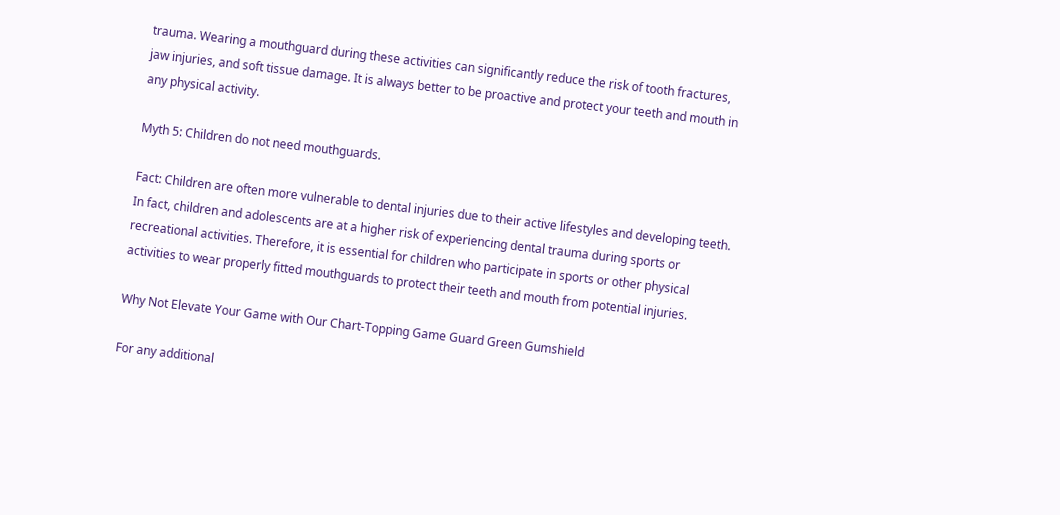trauma. Wearing a mouthguard during these activities can significantly reduce the risk of tooth fractures, jaw injuries, and soft tissue damage. It is always better to be proactive and protect your teeth and mouth in any physical activity.

Myth 5: Children do not need mouthguards.

Fact: Children are often more vulnerable to dental injuries due to their active lifestyles and developing teeth. In fact, children and adolescents are at a higher risk of experiencing dental trauma during sports or recreational activities. Therefore, it is essential for children who participate in sports or other physical activities to wear properly fitted mouthguards to protect their teeth and mouth from potential injuries.

Why Not Elevate Your Game with Our Chart-Topping Game Guard Green Gumshield

For any additional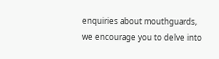enquiries about mouthguards, we encourage you to delve into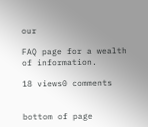our

FAQ page for a wealth of information.

18 views0 comments


bottom of page